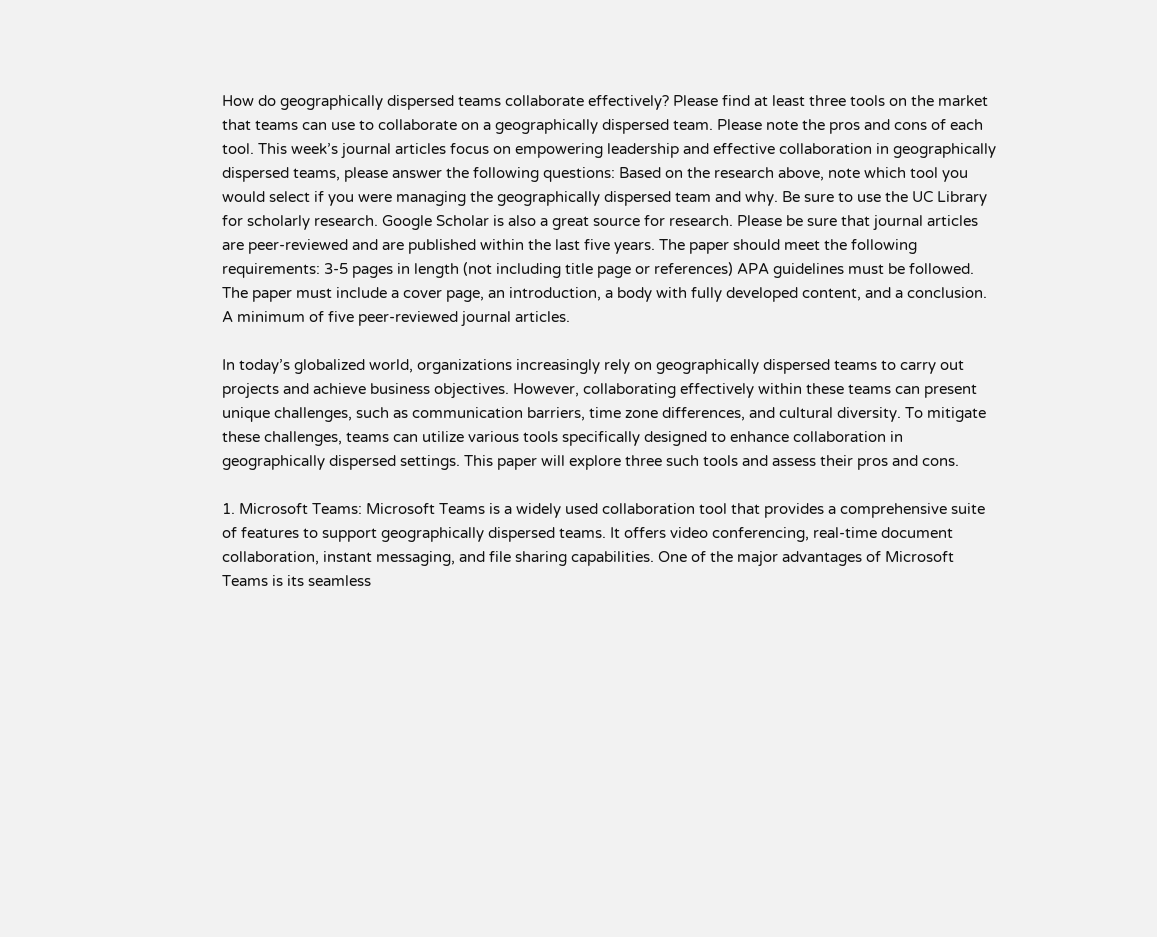How do geographically dispersed teams collaborate effectively? Please find at least three tools on the market that teams can use to collaborate on a geographically dispersed team. Please note the pros and cons of each tool. This week’s journal articles focus on empowering leadership and effective collaboration in geographically dispersed teams, please answer the following questions: Based on the research above, note which tool you would select if you were managing the geographically dispersed team and why. Be sure to use the UC Library for scholarly research. Google Scholar is also a great source for research. Please be sure that journal articles are peer-reviewed and are published within the last five years. The paper should meet the following requirements: 3-5 pages in length (not including title page or references) APA guidelines must be followed. The paper must include a cover page, an introduction, a body with fully developed content, and a conclusion. A minimum of five peer-reviewed journal articles.

In today’s globalized world, organizations increasingly rely on geographically dispersed teams to carry out projects and achieve business objectives. However, collaborating effectively within these teams can present unique challenges, such as communication barriers, time zone differences, and cultural diversity. To mitigate these challenges, teams can utilize various tools specifically designed to enhance collaboration in geographically dispersed settings. This paper will explore three such tools and assess their pros and cons.

1. Microsoft Teams: Microsoft Teams is a widely used collaboration tool that provides a comprehensive suite of features to support geographically dispersed teams. It offers video conferencing, real-time document collaboration, instant messaging, and file sharing capabilities. One of the major advantages of Microsoft Teams is its seamless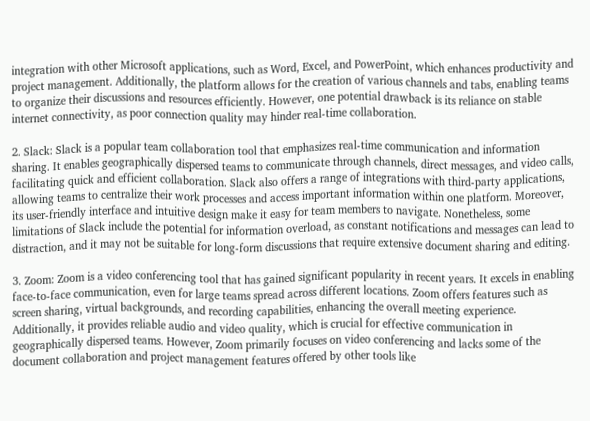integration with other Microsoft applications, such as Word, Excel, and PowerPoint, which enhances productivity and project management. Additionally, the platform allows for the creation of various channels and tabs, enabling teams to organize their discussions and resources efficiently. However, one potential drawback is its reliance on stable internet connectivity, as poor connection quality may hinder real-time collaboration.

2. Slack: Slack is a popular team collaboration tool that emphasizes real-time communication and information sharing. It enables geographically dispersed teams to communicate through channels, direct messages, and video calls, facilitating quick and efficient collaboration. Slack also offers a range of integrations with third-party applications, allowing teams to centralize their work processes and access important information within one platform. Moreover, its user-friendly interface and intuitive design make it easy for team members to navigate. Nonetheless, some limitations of Slack include the potential for information overload, as constant notifications and messages can lead to distraction, and it may not be suitable for long-form discussions that require extensive document sharing and editing.

3. Zoom: Zoom is a video conferencing tool that has gained significant popularity in recent years. It excels in enabling face-to-face communication, even for large teams spread across different locations. Zoom offers features such as screen sharing, virtual backgrounds, and recording capabilities, enhancing the overall meeting experience. Additionally, it provides reliable audio and video quality, which is crucial for effective communication in geographically dispersed teams. However, Zoom primarily focuses on video conferencing and lacks some of the document collaboration and project management features offered by other tools like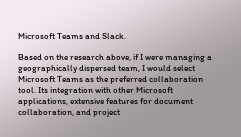Microsoft Teams and Slack.

Based on the research above, if I were managing a geographically dispersed team, I would select Microsoft Teams as the preferred collaboration tool. Its integration with other Microsoft applications, extensive features for document collaboration, and project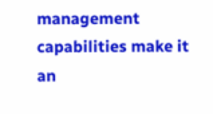management capabilities make it an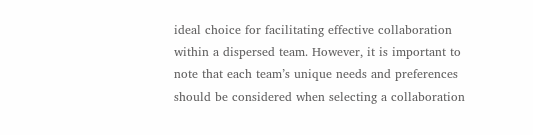ideal choice for facilitating effective collaboration within a dispersed team. However, it is important to note that each team’s unique needs and preferences should be considered when selecting a collaboration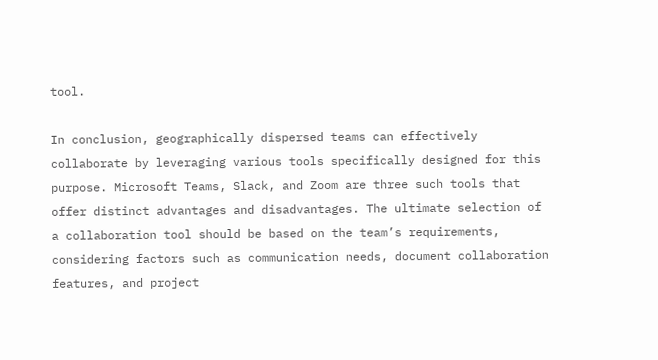tool.

In conclusion, geographically dispersed teams can effectively collaborate by leveraging various tools specifically designed for this purpose. Microsoft Teams, Slack, and Zoom are three such tools that offer distinct advantages and disadvantages. The ultimate selection of a collaboration tool should be based on the team’s requirements, considering factors such as communication needs, document collaboration features, and project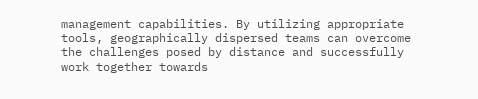management capabilities. By utilizing appropriate tools, geographically dispersed teams can overcome the challenges posed by distance and successfully work together towards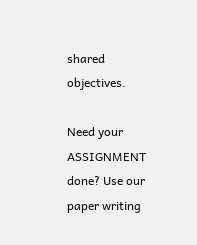shared objectives.

Need your ASSIGNMENT done? Use our paper writing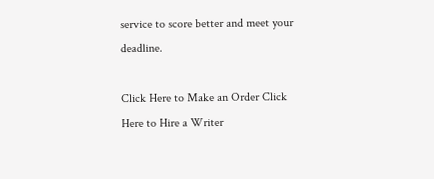service to score better and meet your deadline.

Click Here to Make an Order Click Here to Hire a Writer